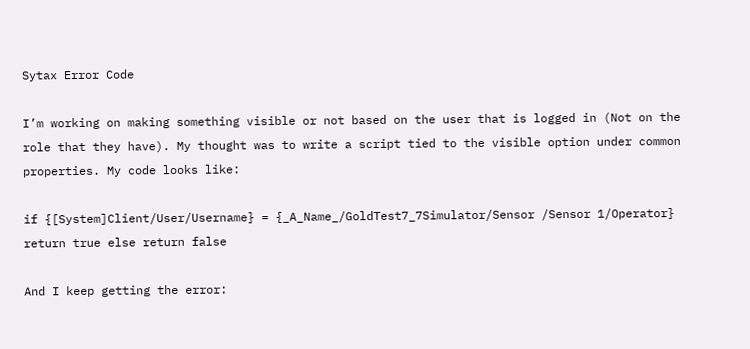Sytax Error Code

I’m working on making something visible or not based on the user that is logged in (Not on the role that they have). My thought was to write a script tied to the visible option under common properties. My code looks like:

if {[System]Client/User/Username} = {_A_Name_/GoldTest7_7Simulator/Sensor /Sensor 1/Operator} return true else return false

And I keep getting the error: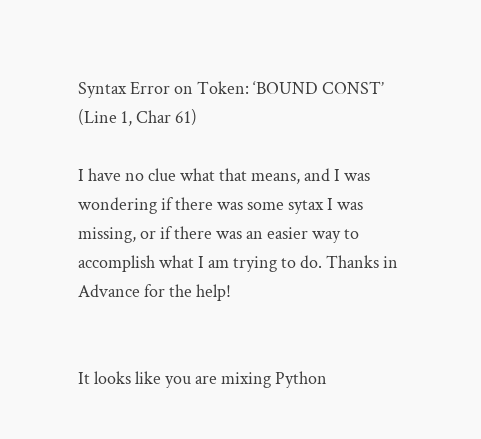Syntax Error on Token: ‘BOUND CONST’ (Line 1, Char 61)

I have no clue what that means, and I was wondering if there was some sytax I was missing, or if there was an easier way to accomplish what I am trying to do. Thanks in Advance for the help!


It looks like you are mixing Python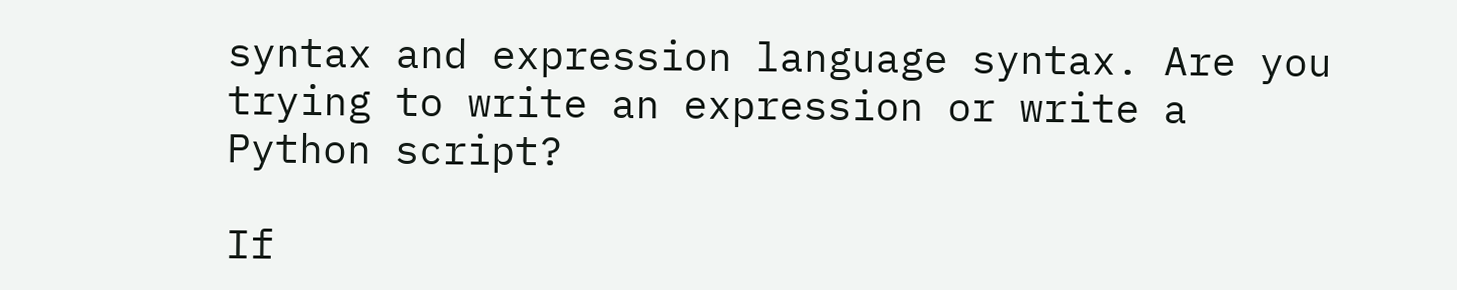syntax and expression language syntax. Are you trying to write an expression or write a Python script?

If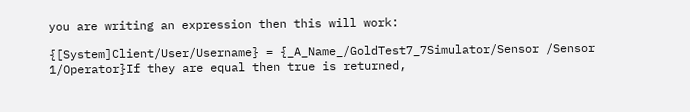you are writing an expression then this will work:

{[System]Client/User/Username} = {_A_Name_/GoldTest7_7Simulator/Sensor /Sensor 1/Operator}If they are equal then true is returned,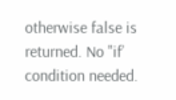otherwise false is returned. No "if’ condition needed.